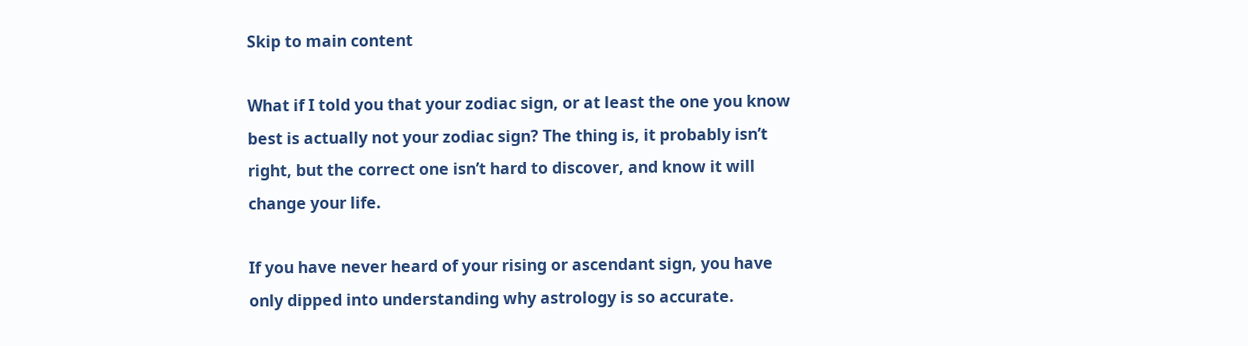Skip to main content

What if I told you that your zodiac sign, or at least the one you know best is actually not your zodiac sign? The thing is, it probably isn’t right, but the correct one isn’t hard to discover, and know it will change your life.

If you have never heard of your rising or ascendant sign, you have only dipped into understanding why astrology is so accurate.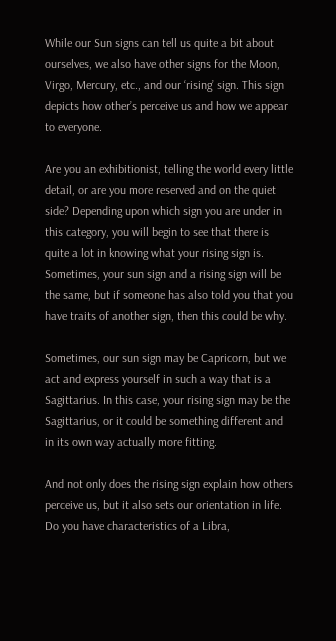While our Sun signs can tell us quite a bit about ourselves, we also have other signs for the Moon, Virgo, Mercury, etc., and our ‘rising’ sign. This sign depicts how other’s perceive us and how we appear to everyone.

Are you an exhibitionist, telling the world every little detail, or are you more reserved and on the quiet side? Depending upon which sign you are under in this category, you will begin to see that there is quite a lot in knowing what your rising sign is. Sometimes, your sun sign and a rising sign will be the same, but if someone has also told you that you have traits of another sign, then this could be why.

Sometimes, our sun sign may be Capricorn, but we act and express yourself in such a way that is a Sagittarius. In this case, your rising sign may be the Sagittarius, or it could be something different and in its own way actually more fitting.

And not only does the rising sign explain how others perceive us, but it also sets our orientation in life. Do you have characteristics of a Libra,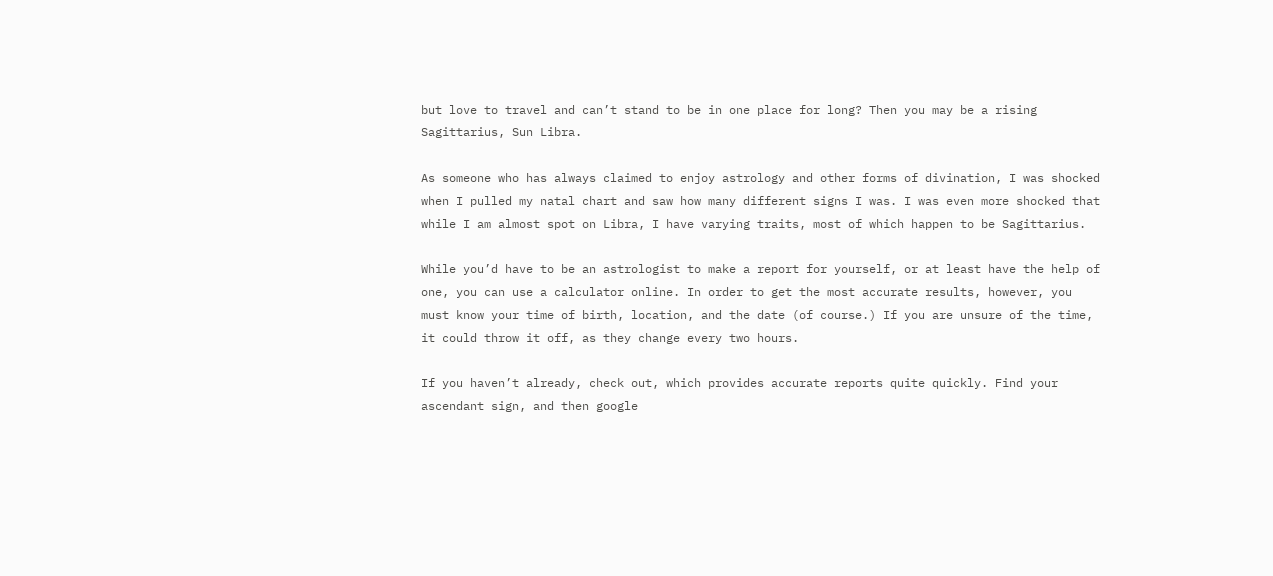but love to travel and can’t stand to be in one place for long? Then you may be a rising Sagittarius, Sun Libra.

As someone who has always claimed to enjoy astrology and other forms of divination, I was shocked when I pulled my natal chart and saw how many different signs I was. I was even more shocked that while I am almost spot on Libra, I have varying traits, most of which happen to be Sagittarius.

While you’d have to be an astrologist to make a report for yourself, or at least have the help of one, you can use a calculator online. In order to get the most accurate results, however, you must know your time of birth, location, and the date (of course.) If you are unsure of the time, it could throw it off, as they change every two hours.

If you haven’t already, check out, which provides accurate reports quite quickly. Find your ascendant sign, and then google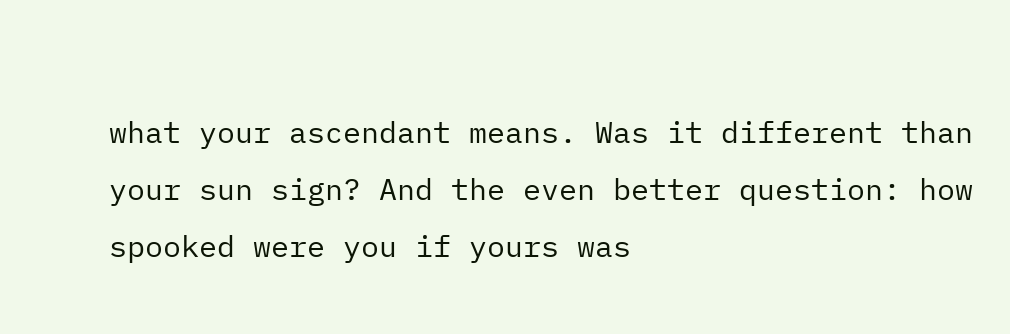what your ascendant means. Was it different than your sun sign? And the even better question: how spooked were you if yours was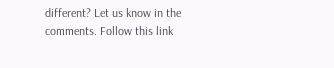different? Let us know in the comments. Follow this link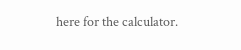here for the calculator.